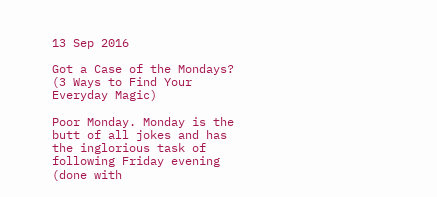13 Sep 2016

Got a Case of the Mondays? (3 Ways to Find Your Everyday Magic)

Poor Monday. Monday is the butt of all jokes and has the inglorious task of following Friday evening (done with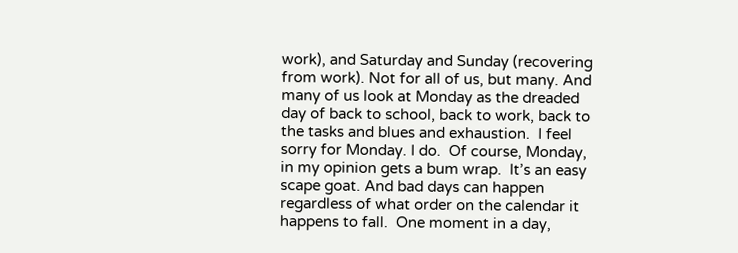work), and Saturday and Sunday (recovering from work). Not for all of us, but many. And many of us look at Monday as the dreaded day of back to school, back to work, back to the tasks and blues and exhaustion.  I feel sorry for Monday. I do.  Of course, Monday, in my opinion gets a bum wrap.  It’s an easy scape goat. And bad days can happen regardless of what order on the calendar it happens to fall.  One moment in a day,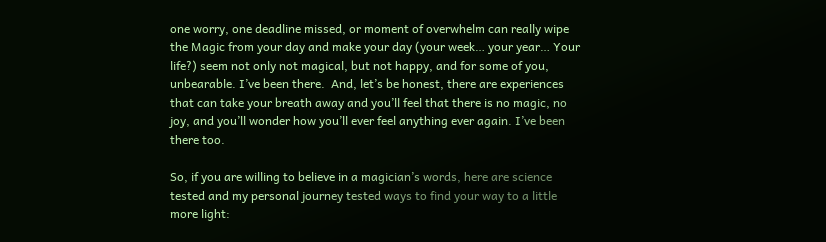one worry, one deadline missed, or moment of overwhelm can really wipe the Magic from your day and make your day (your week… your year… Your life?) seem not only not magical, but not happy, and for some of you, unbearable. I’ve been there.  And, let’s be honest, there are experiences that can take your breath away and you’ll feel that there is no magic, no joy, and you’ll wonder how you’ll ever feel anything ever again. I’ve been there too.

So, if you are willing to believe in a magician’s words, here are science tested and my personal journey tested ways to find your way to a little more light: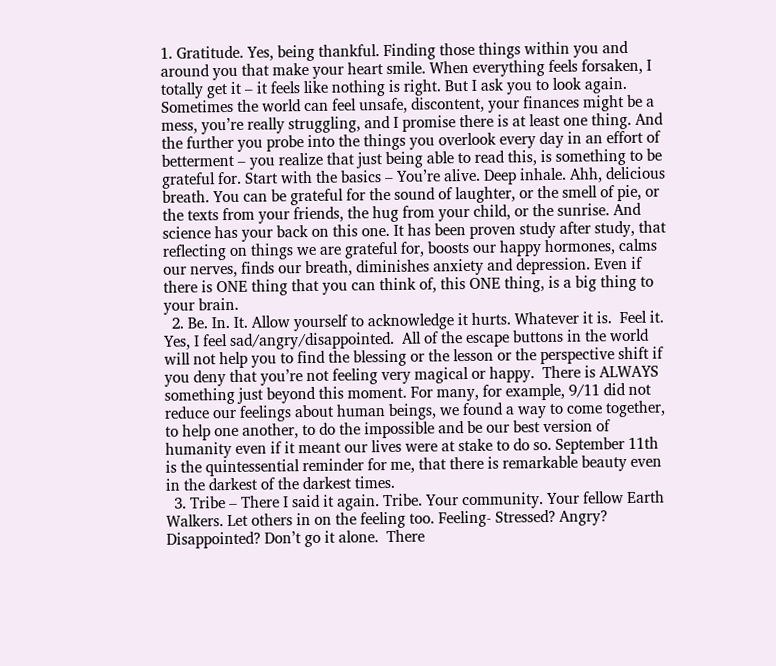1. Gratitude. Yes, being thankful. Finding those things within you and around you that make your heart smile. When everything feels forsaken, I totally get it – it feels like nothing is right. But I ask you to look again.  Sometimes the world can feel unsafe, discontent, your finances might be a mess, you’re really struggling, and I promise there is at least one thing. And the further you probe into the things you overlook every day in an effort of betterment – you realize that just being able to read this, is something to be grateful for. Start with the basics – You’re alive. Deep inhale. Ahh, delicious breath. You can be grateful for the sound of laughter, or the smell of pie, or the texts from your friends, the hug from your child, or the sunrise. And science has your back on this one. It has been proven study after study, that reflecting on things we are grateful for, boosts our happy hormones, calms our nerves, finds our breath, diminishes anxiety and depression. Even if there is ONE thing that you can think of, this ONE thing, is a big thing to your brain.
  2. Be. In. It. Allow yourself to acknowledge it hurts. Whatever it is.  Feel it.  Yes, I feel sad/angry/disappointed.  All of the escape buttons in the world will not help you to find the blessing or the lesson or the perspective shift if you deny that you’re not feeling very magical or happy.  There is ALWAYS something just beyond this moment. For many, for example, 9/11 did not reduce our feelings about human beings, we found a way to come together, to help one another, to do the impossible and be our best version of humanity even if it meant our lives were at stake to do so. September 11th is the quintessential reminder for me, that there is remarkable beauty even in the darkest of the darkest times.
  3. Tribe – There I said it again. Tribe. Your community. Your fellow Earth Walkers. Let others in on the feeling too. Feeling- Stressed? Angry? Disappointed? Don’t go it alone.  There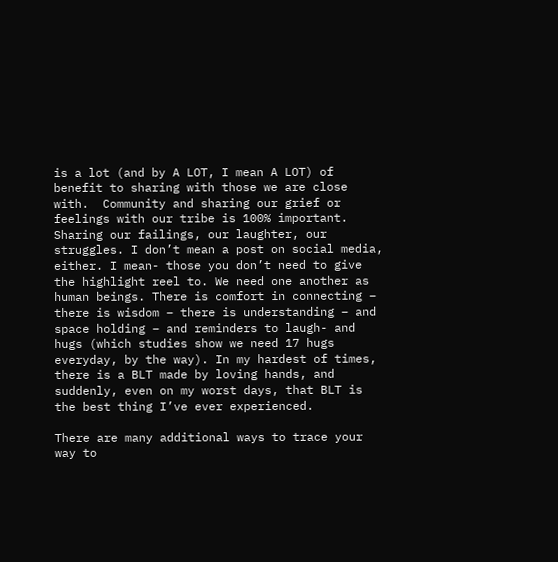is a lot (and by A LOT, I mean A LOT) of benefit to sharing with those we are close with.  Community and sharing our grief or feelings with our tribe is 100% important.  Sharing our failings, our laughter, our struggles. I don’t mean a post on social media, either. I mean- those you don’t need to give the highlight reel to. We need one another as human beings. There is comfort in connecting – there is wisdom – there is understanding – and space holding – and reminders to laugh- and hugs (which studies show we need 17 hugs everyday, by the way). In my hardest of times, there is a BLT made by loving hands, and suddenly, even on my worst days, that BLT is the best thing I’ve ever experienced.

There are many additional ways to trace your way to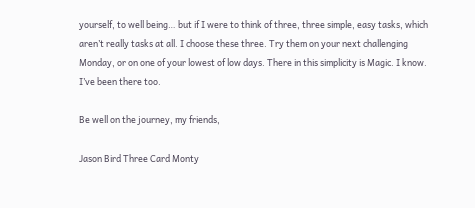yourself, to well being… but if I were to think of three, three simple, easy tasks, which aren’t really tasks at all. I choose these three. Try them on your next challenging Monday, or on one of your lowest of low days. There in this simplicity is Magic. I know. I’ve been there too.

Be well on the journey, my friends,

Jason Bird Three Card Monty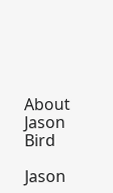About Jason Bird

Jason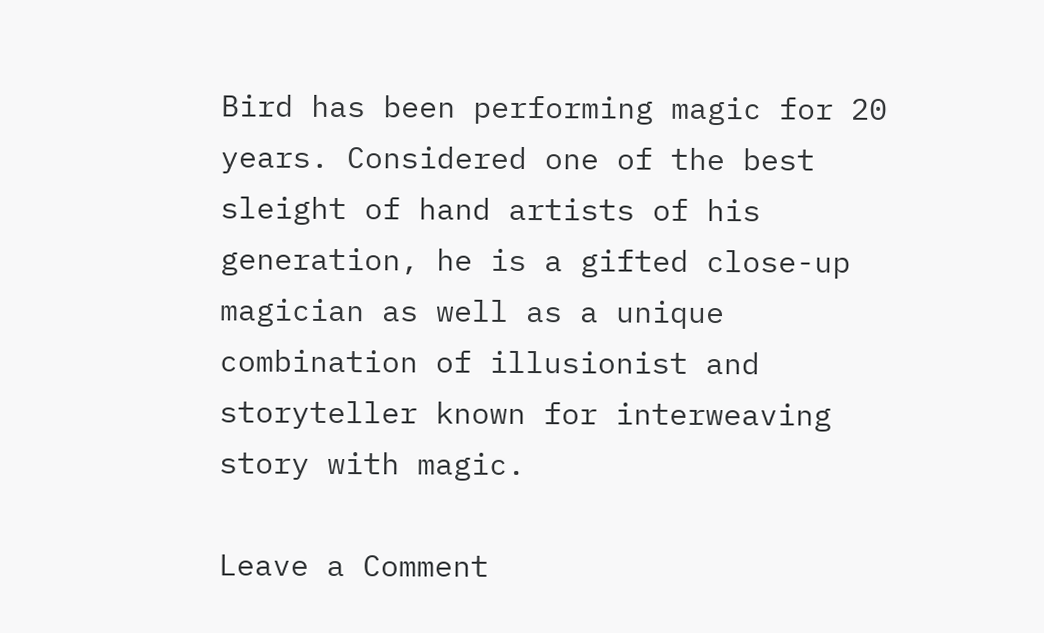Bird has been performing magic for 20 years. Considered one of the best sleight of hand artists of his generation, he is a gifted close-up magician as well as a unique combination of illusionist and storyteller known for interweaving story with magic.

Leave a Comment